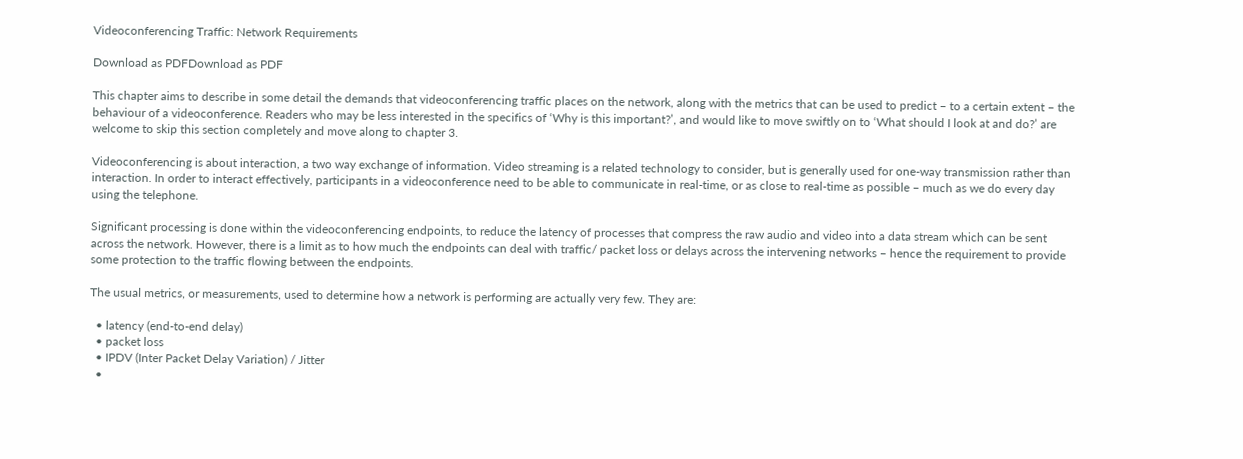Videoconferencing Traffic: Network Requirements

Download as PDFDownload as PDF

This chapter aims to describe in some detail the demands that videoconferencing traffic places on the network, along with the metrics that can be used to predict – to a certain extent – the behaviour of a videoconference. Readers who may be less interested in the specifics of ‘Why is this important?’, and would like to move swiftly on to ‘What should I look at and do?’ are welcome to skip this section completely and move along to chapter 3.

Videoconferencing is about interaction, a two way exchange of information. Video streaming is a related technology to consider, but is generally used for one-way transmission rather than interaction. In order to interact effectively, participants in a videoconference need to be able to communicate in real-time, or as close to real-time as possible – much as we do every day using the telephone.

Significant processing is done within the videoconferencing endpoints, to reduce the latency of processes that compress the raw audio and video into a data stream which can be sent across the network. However, there is a limit as to how much the endpoints can deal with traffic/ packet loss or delays across the intervening networks – hence the requirement to provide some protection to the traffic flowing between the endpoints.

The usual metrics, or measurements, used to determine how a network is performing are actually very few. They are:

  • latency (end-to-end delay)
  • packet loss
  • IPDV (Inter Packet Delay Variation) / Jitter
  •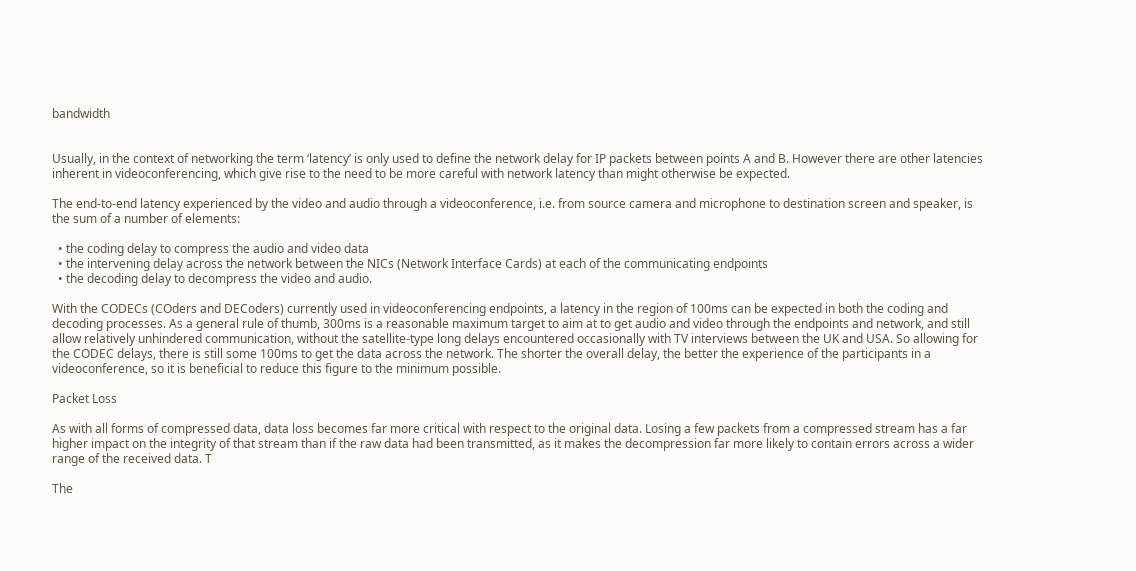bandwidth


Usually, in the context of networking the term ‘latency’ is only used to define the network delay for IP packets between points A and B. However there are other latencies inherent in videoconferencing, which give rise to the need to be more careful with network latency than might otherwise be expected.

The end-to-end latency experienced by the video and audio through a videoconference, i.e. from source camera and microphone to destination screen and speaker, is the sum of a number of elements:

  • the coding delay to compress the audio and video data
  • the intervening delay across the network between the NICs (Network Interface Cards) at each of the communicating endpoints
  • the decoding delay to decompress the video and audio.

With the CODECs (COders and DECoders) currently used in videoconferencing endpoints, a latency in the region of 100ms can be expected in both the coding and decoding processes. As a general rule of thumb, 300ms is a reasonable maximum target to aim at to get audio and video through the endpoints and network, and still allow relatively unhindered communication, without the satellite-type long delays encountered occasionally with TV interviews between the UK and USA. So allowing for the CODEC delays, there is still some 100ms to get the data across the network. The shorter the overall delay, the better the experience of the participants in a videoconference, so it is beneficial to reduce this figure to the minimum possible.

Packet Loss

As with all forms of compressed data, data loss becomes far more critical with respect to the original data. Losing a few packets from a compressed stream has a far higher impact on the integrity of that stream than if the raw data had been transmitted, as it makes the decompression far more likely to contain errors across a wider range of the received data. T

The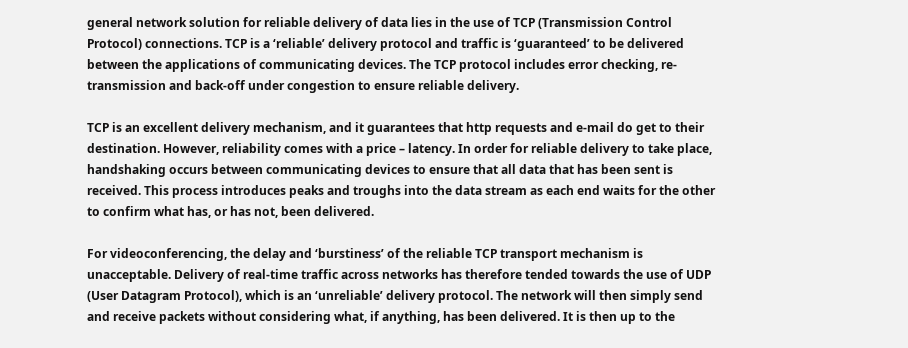general network solution for reliable delivery of data lies in the use of TCP (Transmission Control Protocol) connections. TCP is a ‘reliable’ delivery protocol and traffic is ‘guaranteed’ to be delivered between the applications of communicating devices. The TCP protocol includes error checking, re-transmission and back-off under congestion to ensure reliable delivery.

TCP is an excellent delivery mechanism, and it guarantees that http requests and e-mail do get to their destination. However, reliability comes with a price – latency. In order for reliable delivery to take place, handshaking occurs between communicating devices to ensure that all data that has been sent is received. This process introduces peaks and troughs into the data stream as each end waits for the other to confirm what has, or has not, been delivered.

For videoconferencing, the delay and ‘burstiness’ of the reliable TCP transport mechanism is unacceptable. Delivery of real-time traffic across networks has therefore tended towards the use of UDP (User Datagram Protocol), which is an ‘unreliable’ delivery protocol. The network will then simply send and receive packets without considering what, if anything, has been delivered. It is then up to the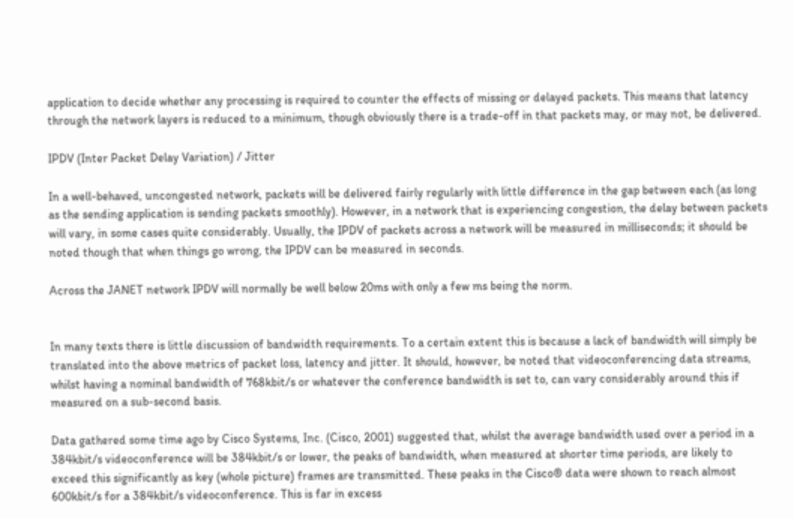application to decide whether any processing is required to counter the effects of missing or delayed packets. This means that latency through the network layers is reduced to a minimum, though obviously there is a trade-off in that packets may, or may not, be delivered.

IPDV (Inter Packet Delay Variation) / Jitter

In a well-behaved, uncongested network, packets will be delivered fairly regularly with little difference in the gap between each (as long as the sending application is sending packets smoothly). However, in a network that is experiencing congestion, the delay between packets will vary, in some cases quite considerably. Usually, the IPDV of packets across a network will be measured in milliseconds; it should be noted though that when things go wrong, the IPDV can be measured in seconds.

Across the JANET network IPDV will normally be well below 20ms with only a few ms being the norm.


In many texts there is little discussion of bandwidth requirements. To a certain extent this is because a lack of bandwidth will simply be translated into the above metrics of packet loss, latency and jitter. It should, however, be noted that videoconferencing data streams, whilst having a nominal bandwidth of 768kbit/s or whatever the conference bandwidth is set to, can vary considerably around this if measured on a sub-second basis.

Data gathered some time ago by Cisco Systems, Inc. (Cisco, 2001) suggested that, whilst the average bandwidth used over a period in a 384kbit/s videoconference will be 384kbit/s or lower, the peaks of bandwidth, when measured at shorter time periods, are likely to exceed this significantly as key (whole picture) frames are transmitted. These peaks in the Cisco® data were shown to reach almost 600kbit/s for a 384kbit/s videoconference. This is far in excess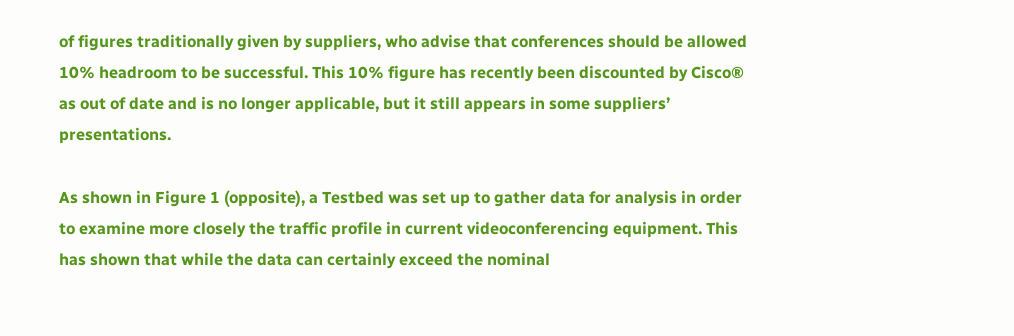of figures traditionally given by suppliers, who advise that conferences should be allowed 10% headroom to be successful. This 10% figure has recently been discounted by Cisco® as out of date and is no longer applicable, but it still appears in some suppliers’ presentations.

As shown in Figure 1 (opposite), a Testbed was set up to gather data for analysis in order to examine more closely the traffic profile in current videoconferencing equipment. This has shown that while the data can certainly exceed the nominal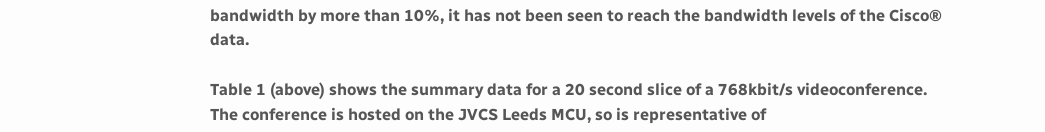bandwidth by more than 10%, it has not been seen to reach the bandwidth levels of the Cisco® data.

Table 1 (above) shows the summary data for a 20 second slice of a 768kbit/s videoconference. The conference is hosted on the JVCS Leeds MCU, so is representative of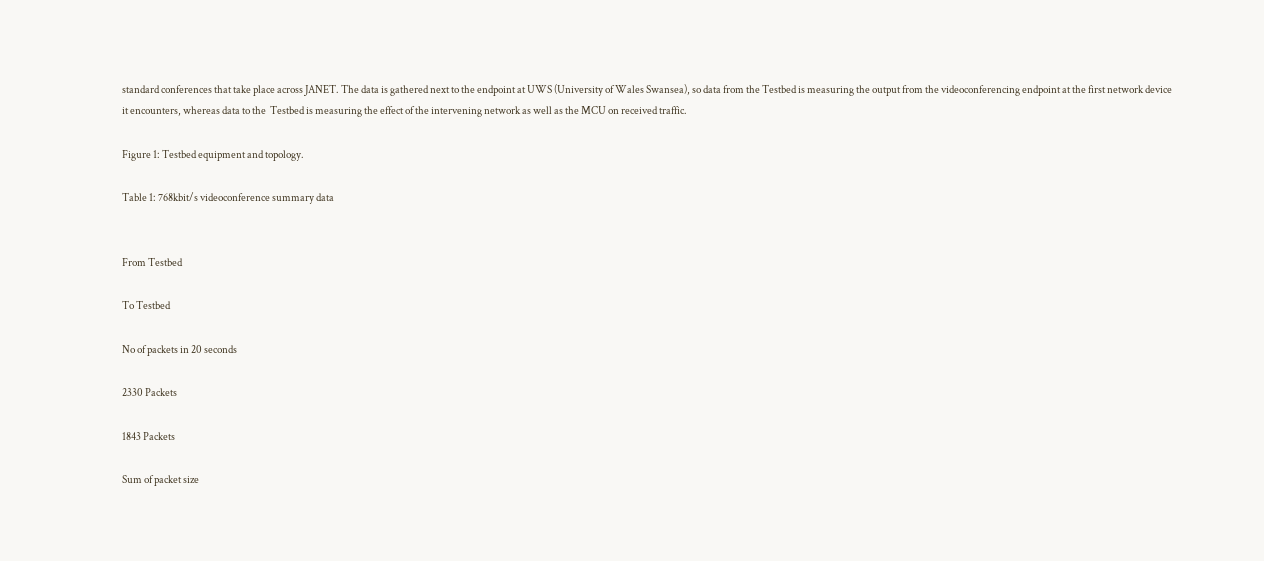standard conferences that take place across JANET. The data is gathered next to the endpoint at UWS (University of Wales Swansea), so data from the Testbed is measuring the output from the videoconferencing endpoint at the first network device it encounters, whereas data to the  Testbed is measuring the effect of the intervening network as well as the MCU on received traffic.

Figure 1: Testbed equipment and topology.

Table 1: 768kbit/s videoconference summary data


From Testbed

To Testbed

No of packets in 20 seconds

2330 Packets

1843 Packets

Sum of packet size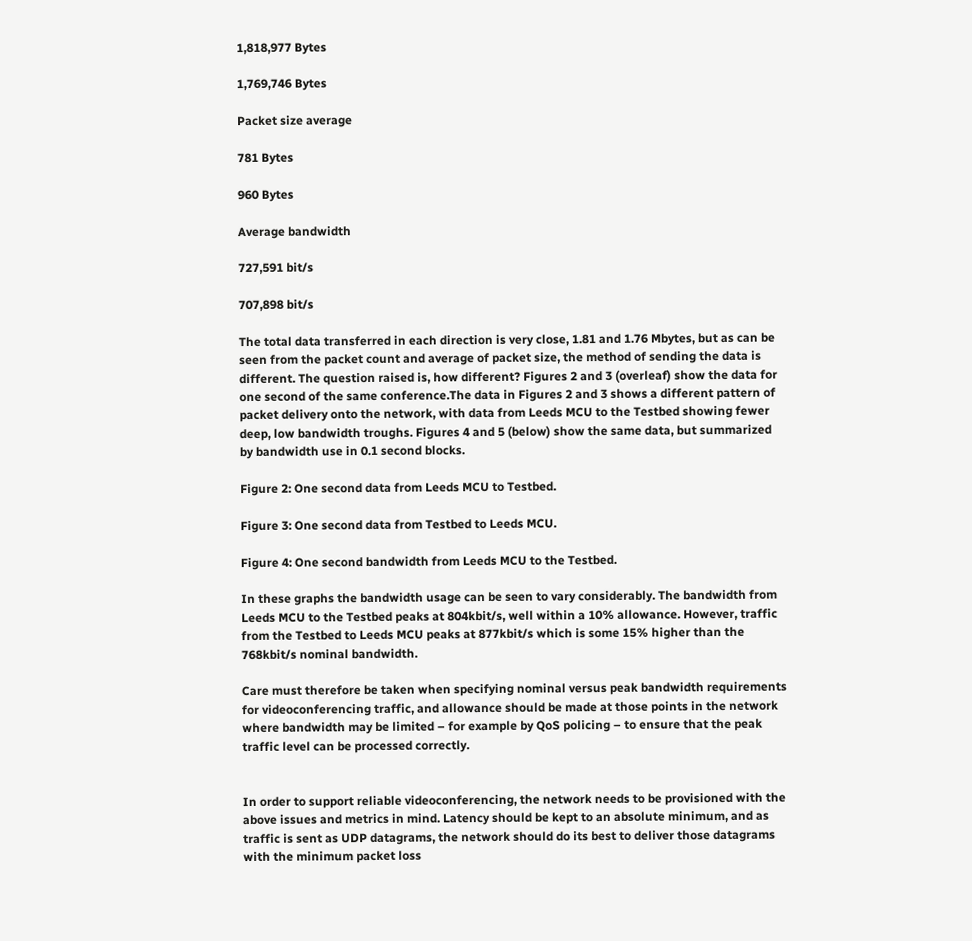1,818,977 Bytes

1,769,746 Bytes

Packet size average

781 Bytes

960 Bytes

Average bandwidth

727,591 bit/s

707,898 bit/s

The total data transferred in each direction is very close, 1.81 and 1.76 Mbytes, but as can be seen from the packet count and average of packet size, the method of sending the data is different. The question raised is, how different? Figures 2 and 3 (overleaf) show the data for one second of the same conference.The data in Figures 2 and 3 shows a different pattern of packet delivery onto the network, with data from Leeds MCU to the Testbed showing fewer deep, low bandwidth troughs. Figures 4 and 5 (below) show the same data, but summarized by bandwidth use in 0.1 second blocks.

Figure 2: One second data from Leeds MCU to Testbed.

Figure 3: One second data from Testbed to Leeds MCU.

Figure 4: One second bandwidth from Leeds MCU to the Testbed.

In these graphs the bandwidth usage can be seen to vary considerably. The bandwidth from Leeds MCU to the Testbed peaks at 804kbit/s, well within a 10% allowance. However, traffic from the Testbed to Leeds MCU peaks at 877kbit/s which is some 15% higher than the 768kbit/s nominal bandwidth.

Care must therefore be taken when specifying nominal versus peak bandwidth requirements for videoconferencing traffic, and allowance should be made at those points in the network where bandwidth may be limited – for example by QoS policing – to ensure that the peak traffic level can be processed correctly.


In order to support reliable videoconferencing, the network needs to be provisioned with the above issues and metrics in mind. Latency should be kept to an absolute minimum, and as traffic is sent as UDP datagrams, the network should do its best to deliver those datagrams with the minimum packet loss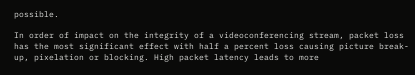possible.

In order of impact on the integrity of a videoconferencing stream, packet loss has the most significant effect with half a percent loss causing picture break-up, pixelation or blocking. High packet latency leads to more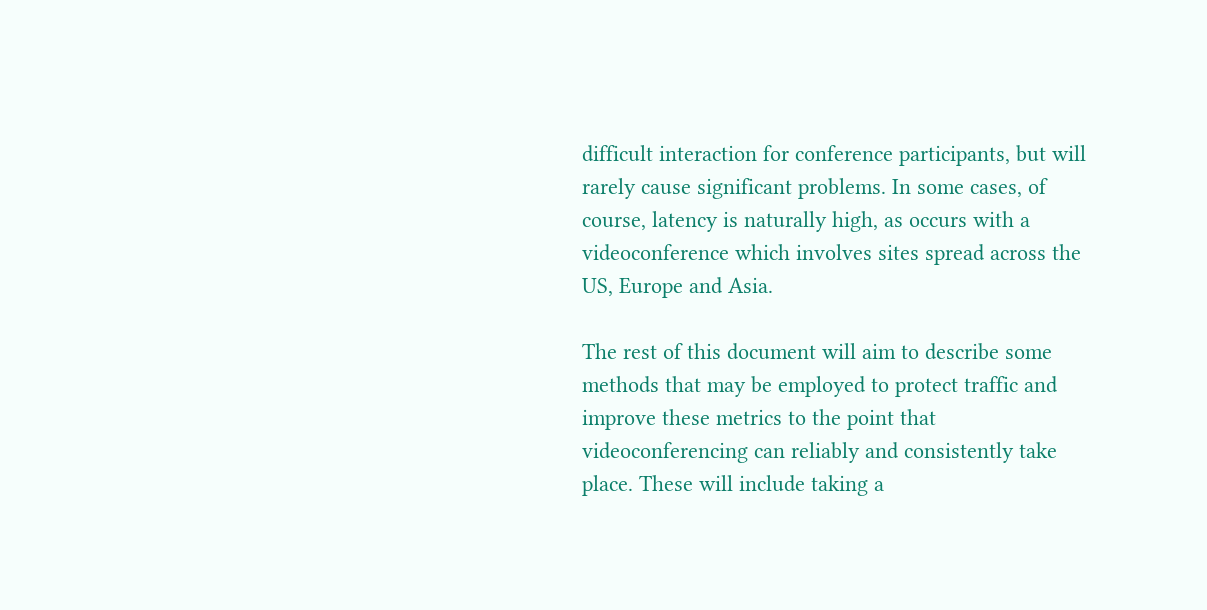difficult interaction for conference participants, but will rarely cause significant problems. In some cases, of course, latency is naturally high, as occurs with a videoconference which involves sites spread across the US, Europe and Asia.

The rest of this document will aim to describe some methods that may be employed to protect traffic and improve these metrics to the point that videoconferencing can reliably and consistently take place. These will include taking a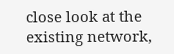close look at the existing network,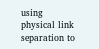using physical link separation to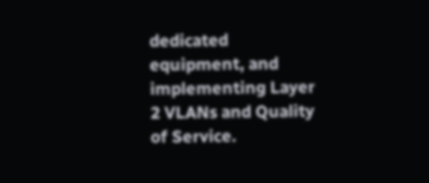dedicated equipment, and implementing Layer 2 VLANs and Quality of Service.